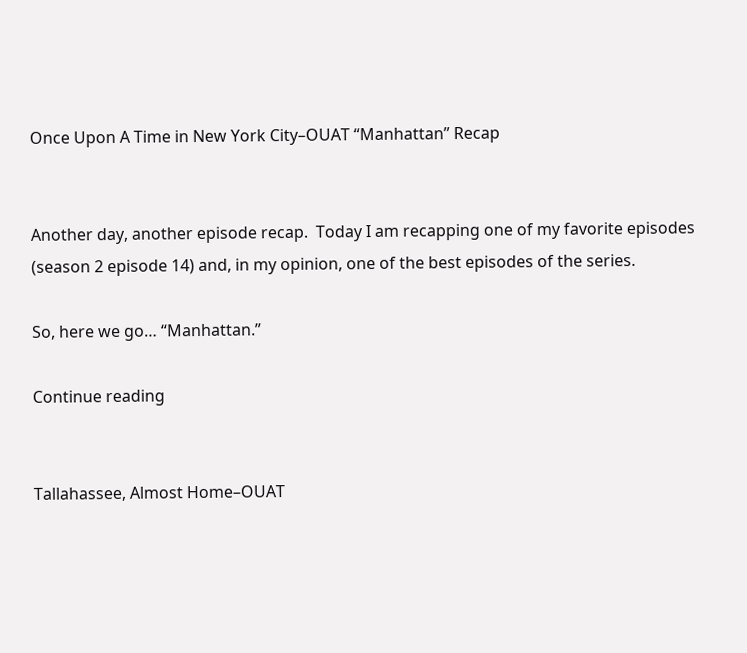Once Upon A Time in New York City–OUAT “Manhattan” Recap


Another day, another episode recap.  Today I am recapping one of my favorite episodes (season 2 episode 14) and, in my opinion, one of the best episodes of the series.

So, here we go… “Manhattan.”

Continue reading


Tallahassee, Almost Home–OUAT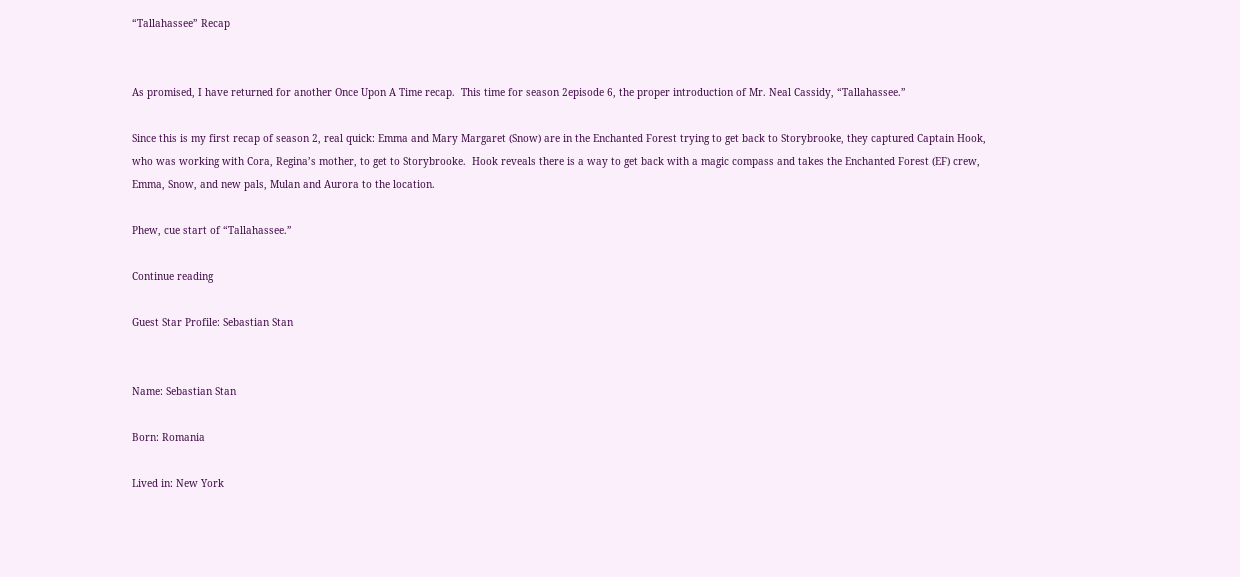“Tallahassee” Recap


As promised, I have returned for another Once Upon A Time recap.  This time for season 2episode 6, the proper introduction of Mr. Neal Cassidy, “Tallahassee.”

Since this is my first recap of season 2, real quick: Emma and Mary Margaret (Snow) are in the Enchanted Forest trying to get back to Storybrooke, they captured Captain Hook, who was working with Cora, Regina’s mother, to get to Storybrooke.  Hook reveals there is a way to get back with a magic compass and takes the Enchanted Forest (EF) crew, Emma, Snow, and new pals, Mulan and Aurora to the location.

Phew, cue start of “Tallahassee.”

Continue reading

Guest Star Profile: Sebastian Stan


Name: Sebastian Stan

Born: Romania

Lived in: New York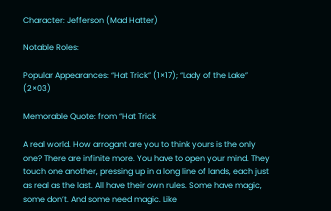Character: Jefferson (Mad Hatter)

Notable Roles:

Popular Appearances: “Hat Trick” (1×17); “Lady of the Lake” (2×03)

Memorable Quote: from “Hat Trick

A real world. How arrogant are you to think yours is the only one? There are infinite more. You have to open your mind. They touch one another, pressing up in a long line of lands, each just as real as the last. All have their own rules. Some have magic, some don’t. And some need magic. Like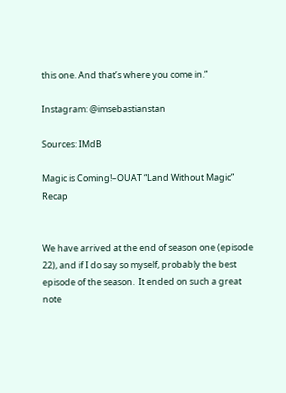this one. And that’s where you come in.”

Instagram: @imsebastianstan

Sources: IMdB

Magic is Coming!–OUAT “Land Without Magic” Recap


We have arrived at the end of season one (episode 22), and if I do say so myself, probably the best episode of the season.  It ended on such a great note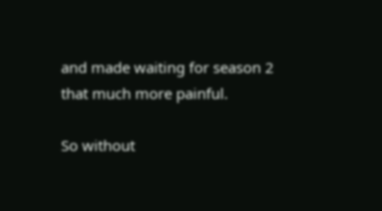and made waiting for season 2 that much more painful.

So without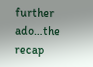further ado…the recap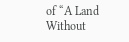of “A Land Without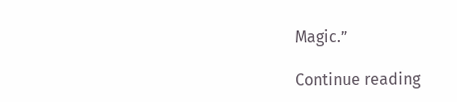Magic.”

Continue reading